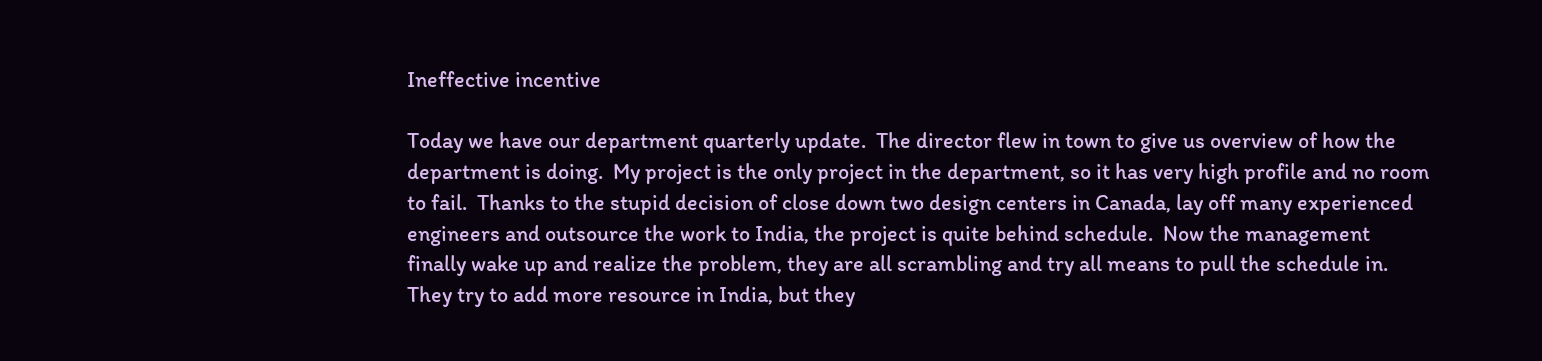Ineffective incentive

Today we have our department quarterly update.  The director flew in town to give us overview of how the department is doing.  My project is the only project in the department, so it has very high profile and no room to fail.  Thanks to the stupid decision of close down two design centers in Canada, lay off many experienced engineers and outsource the work to India, the project is quite behind schedule.  Now the management finally wake up and realize the problem, they are all scrambling and try all means to pull the schedule in.  They try to add more resource in India, but they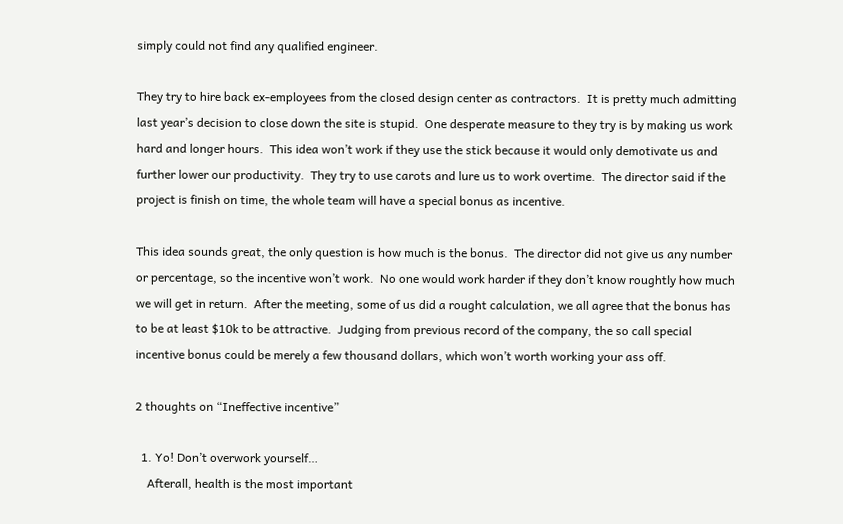simply could not find any qualified engineer.

They try to hire back ex-employees from the closed design center as contractors.  It is pretty much admitting last year’s decision to close down the site is stupid.  One desperate measure to they try is by making us work hard and longer hours.  This idea won’t work if they use the stick because it would only demotivate us and further lower our productivity.  They try to use carots and lure us to work overtime.  The director said if the project is finish on time, the whole team will have a special bonus as incentive.

This idea sounds great, the only question is how much is the bonus.  The director did not give us any number or percentage, so the incentive won’t work.  No one would work harder if they don’t know roughtly how much we will get in return.  After the meeting, some of us did a rought calculation, we all agree that the bonus has to be at least $10k to be attractive.  Judging from previous record of the company, the so call special incentive bonus could be merely a few thousand dollars, which won’t worth working your ass off.

2 thoughts on “Ineffective incentive”

  1. Yo! Don’t overwork yourself…
    Afterall, health is the most important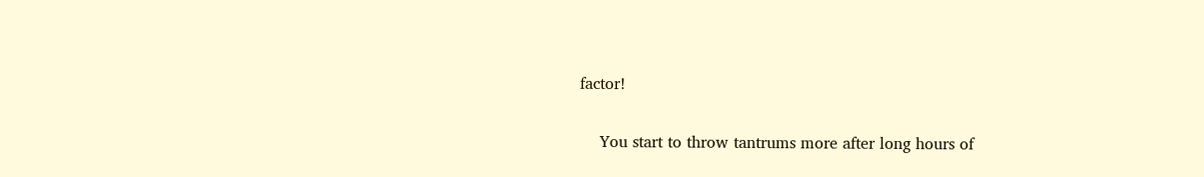factor!

    You start to throw tantrums more after long hours of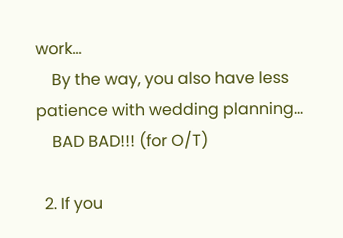work…
    By the way, you also have less patience with wedding planning…
    BAD BAD!!! (for O/T)

  2. If you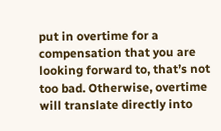put in overtime for a compensation that you are looking forward to, that’s not too bad. Otherwise, overtime will translate directly into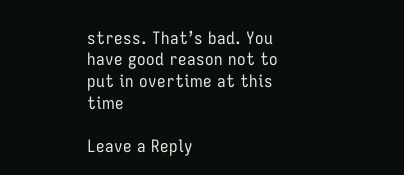stress. That’s bad. You have good reason not to put in overtime at this time

Leave a Reply